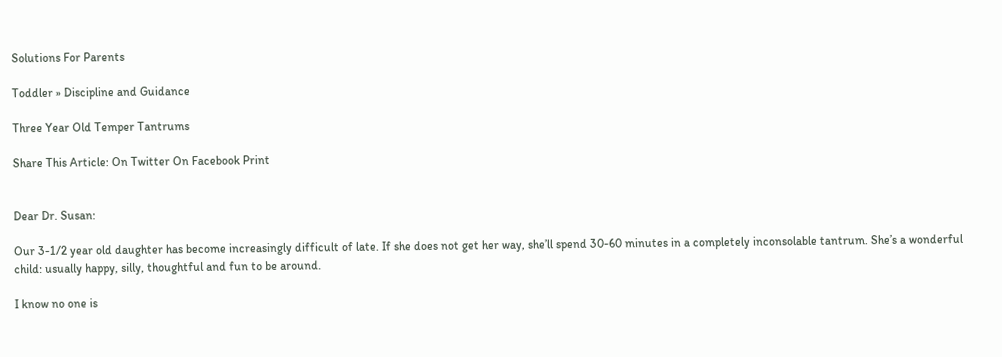Solutions For Parents

Toddler » Discipline and Guidance

Three Year Old Temper Tantrums

Share This Article: On Twitter On Facebook Print


Dear Dr. Susan:

Our 3-1/2 year old daughter has become increasingly difficult of late. If she does not get her way, she’ll spend 30-60 minutes in a completely inconsolable tantrum. She’s a wonderful child: usually happy, silly, thoughtful and fun to be around.

I know no one is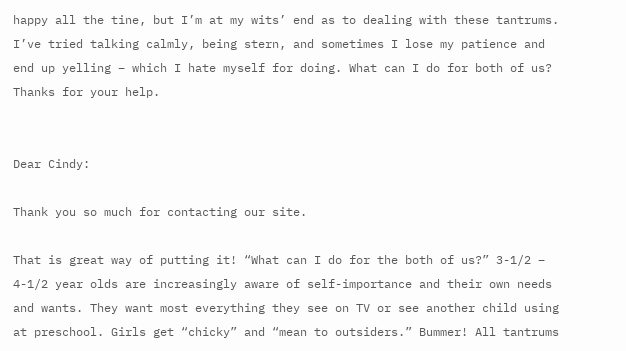happy all the tine, but I’m at my wits’ end as to dealing with these tantrums. I’ve tried talking calmly, being stern, and sometimes I lose my patience and end up yelling – which I hate myself for doing. What can I do for both of us? Thanks for your help.


Dear Cindy:

Thank you so much for contacting our site.

That is great way of putting it! “What can I do for the both of us?” 3-1/2 – 4-1/2 year olds are increasingly aware of self-importance and their own needs and wants. They want most everything they see on TV or see another child using at preschool. Girls get “chicky” and “mean to outsiders.” Bummer! All tantrums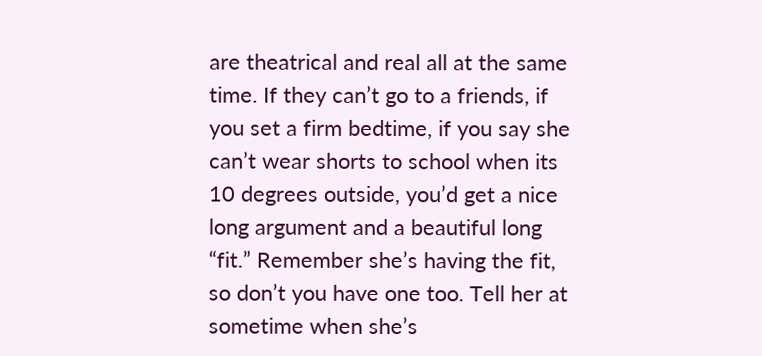are theatrical and real all at the same time. If they can’t go to a friends, if you set a firm bedtime, if you say she can’t wear shorts to school when its 10 degrees outside, you’d get a nice long argument and a beautiful long “fit.” Remember she’s having the fit, so don’t you have one too. Tell her at sometime when she’s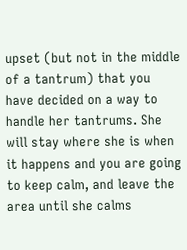upset (but not in the middle of a tantrum) that you have decided on a way to handle her tantrums. She will stay where she is when it happens and you are going to keep calm, and leave the area until she calms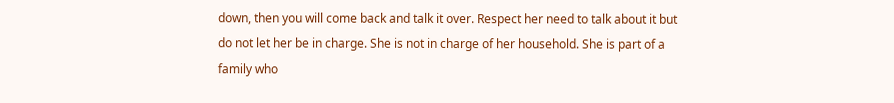down, then you will come back and talk it over. Respect her need to talk about it but do not let her be in charge. She is not in charge of her household. She is part of a family who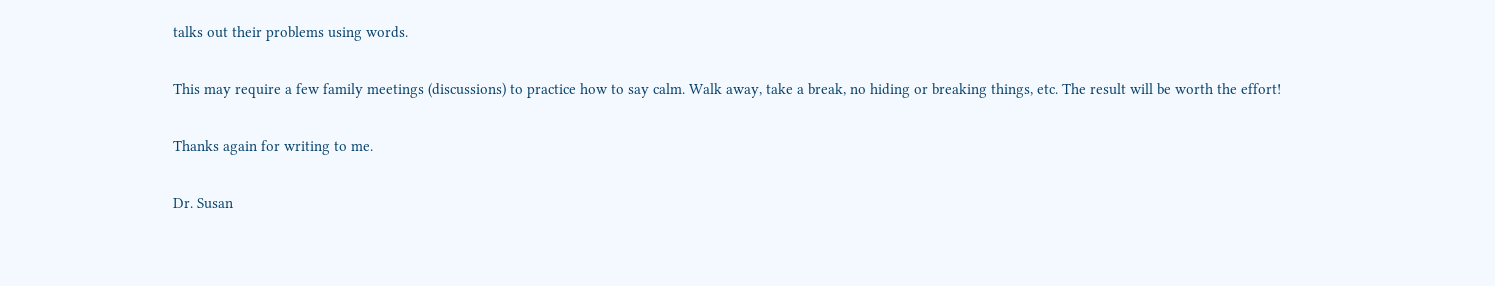talks out their problems using words.

This may require a few family meetings (discussions) to practice how to say calm. Walk away, take a break, no hiding or breaking things, etc. The result will be worth the effort!

Thanks again for writing to me.

Dr. Susan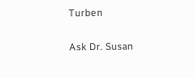Turben

Ask Dr. Susan